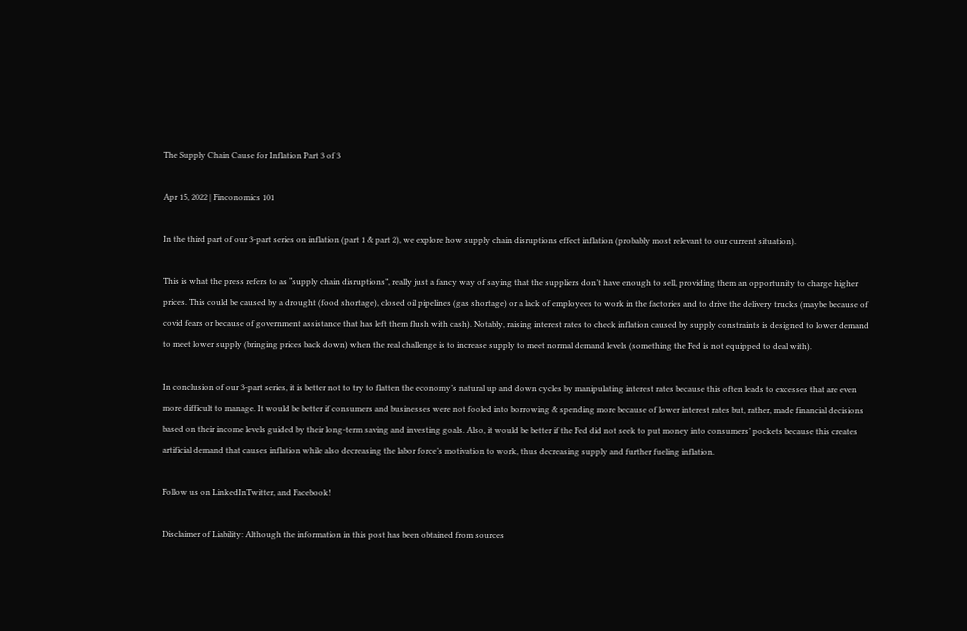The Supply Chain Cause for Inflation Part 3 of 3

Apr 15, 2022 | Finconomics 101

In the third part of our 3-part series on inflation (part 1 & part 2), we explore how supply chain disruptions effect inflation (probably most relevant to our current situation).

This is what the press refers to as “supply chain disruptions”, really just a fancy way of saying that the suppliers don’t have enough to sell, providing them an opportunity to charge higher prices. This could be caused by a drought (food shortage), closed oil pipelines (gas shortage) or a lack of employees to work in the factories and to drive the delivery trucks (maybe because of covid fears or because of government assistance that has left them flush with cash). Notably, raising interest rates to check inflation caused by supply constraints is designed to lower demand to meet lower supply (bringing prices back down) when the real challenge is to increase supply to meet normal demand levels (something the Fed is not equipped to deal with).

In conclusion of our 3-part series, it is better not to try to flatten the economy’s natural up and down cycles by manipulating interest rates because this often leads to excesses that are even more difficult to manage. It would be better if consumers and businesses were not fooled into borrowing & spending more because of lower interest rates but, rather, made financial decisions based on their income levels guided by their long-term saving and investing goals. Also, it would be better if the Fed did not seek to put money into consumers’ pockets because this creates artificial demand that causes inflation while also decreasing the labor force’s motivation to work, thus decreasing supply and further fueling inflation.

Follow us on LinkedInTwitter, and Facebook!

Disclaimer of Liability: Although the information in this post has been obtained from sources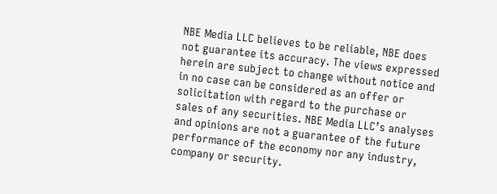NBE Media LLC believes to be reliable, NBE does not guarantee its accuracy. The views expressed herein are subject to change without notice and in no case can be considered as an offer or solicitation with regard to the purchase or sales of any securities. NBE Media LLC’s analyses and opinions are not a guarantee of the future performance of the economy nor any industry, company or security.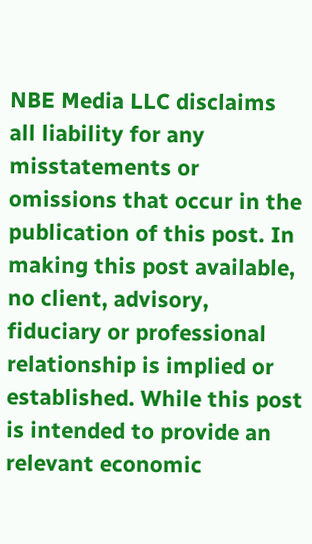NBE Media LLC disclaims all liability for any misstatements or omissions that occur in the publication of this post. In making this post available, no client, advisory, fiduciary or professional relationship is implied or established. While this post is intended to provide an relevant economic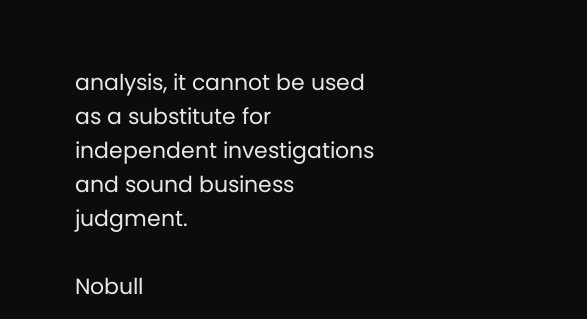analysis, it cannot be used as a substitute for independent investigations and sound business judgment.

Nobull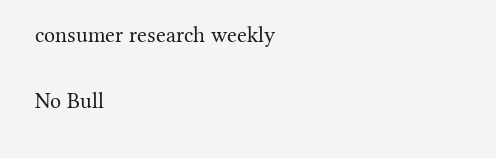consumer research weekly

No Bull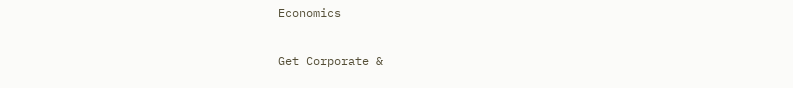Economics

Get Corporate &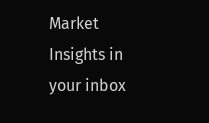Market Insights in your inbox